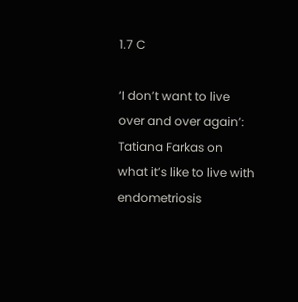1.7 C

‘I don’t want to live over and over again’: Tatiana Farkas on what it’s like to live with endometriosis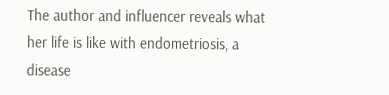The author and influencer reveals what her life is like with endometriosis, a disease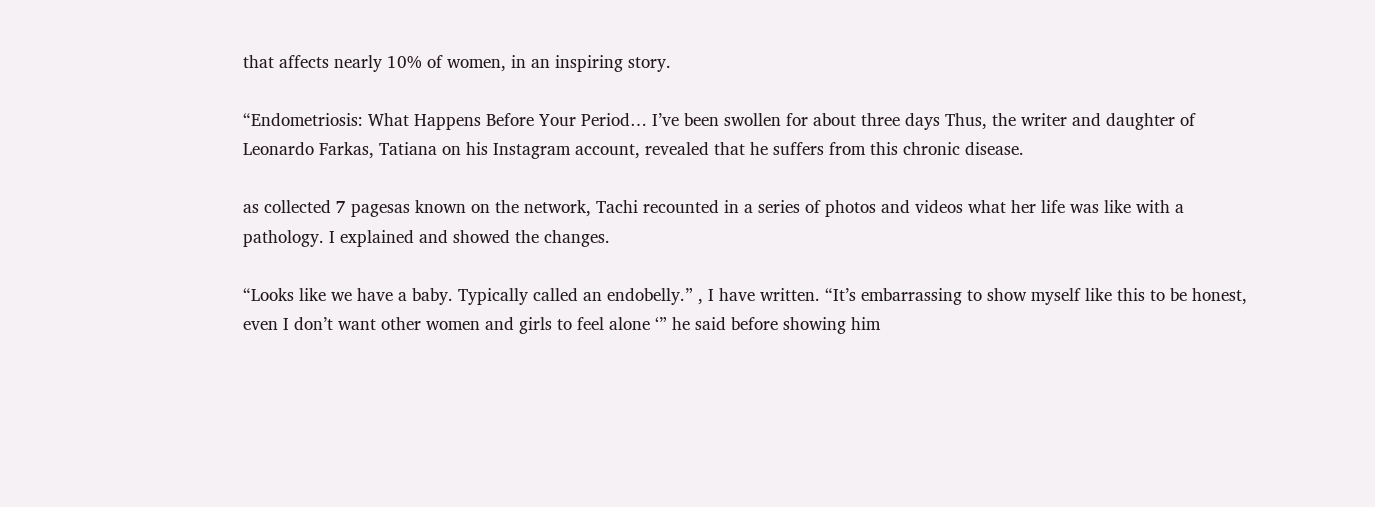that affects nearly 10% of women, in an inspiring story.

“Endometriosis: What Happens Before Your Period… I’ve been swollen for about three days Thus, the writer and daughter of Leonardo Farkas, Tatiana on his Instagram account, revealed that he suffers from this chronic disease.

as collected 7 pagesas known on the network, Tachi recounted in a series of photos and videos what her life was like with a pathology. I explained and showed the changes.

“Looks like we have a baby. Typically called an endobelly.” , I have written. “It’s embarrassing to show myself like this to be honest, even I don’t want other women and girls to feel alone ‘” he said before showing him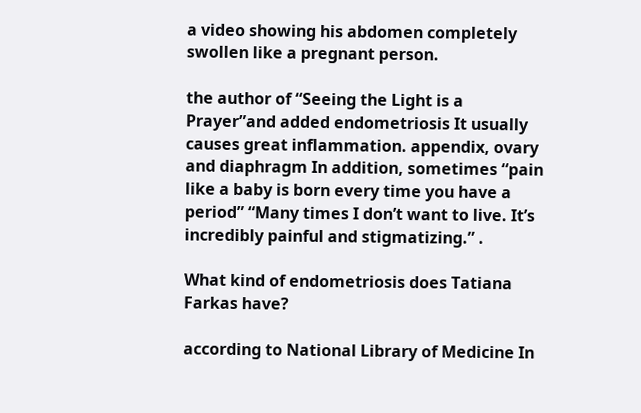a video showing his abdomen completely swollen like a pregnant person.

the author of “Seeing the Light is a Prayer”and added endometriosis It usually causes great inflammation. appendix, ovary and diaphragm In addition, sometimes “pain like a baby is born every time you have a period” “Many times I don’t want to live. It’s incredibly painful and stigmatizing.” .

What kind of endometriosis does Tatiana Farkas have?

according to National Library of Medicine In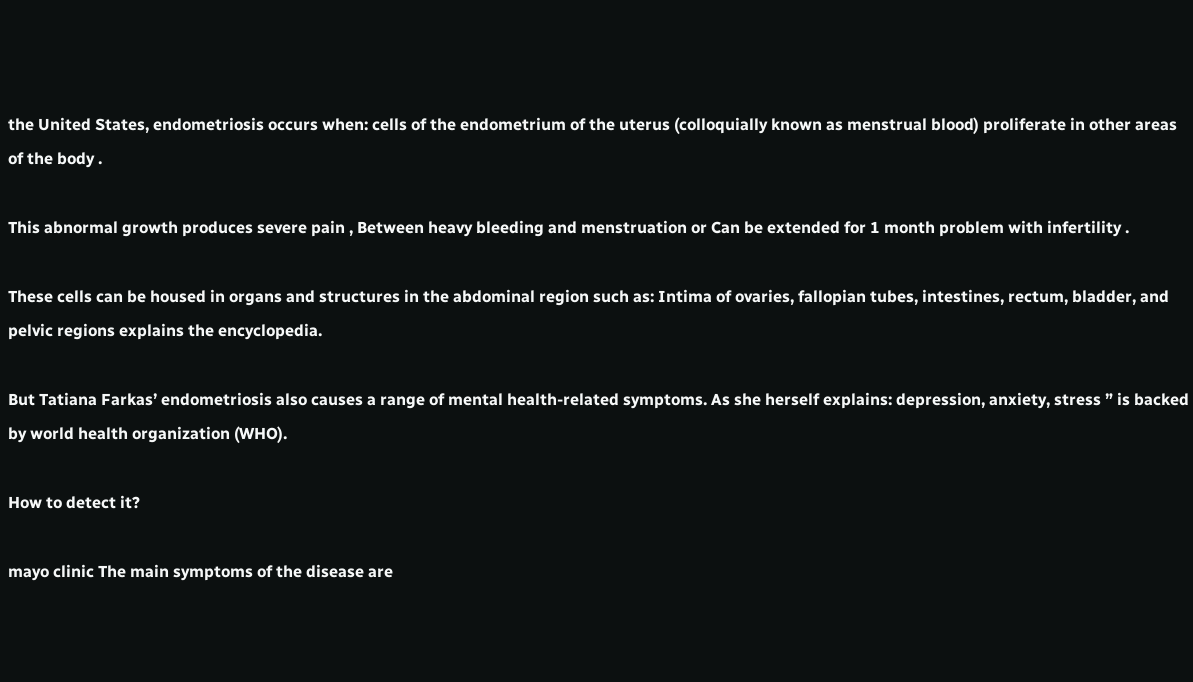the United States, endometriosis occurs when: cells of the endometrium of the uterus (colloquially known as menstrual blood) proliferate in other areas of the body .

This abnormal growth produces severe pain , Between heavy bleeding and menstruation or Can be extended for 1 month problem with infertility .

These cells can be housed in organs and structures in the abdominal region such as: Intima of ovaries, fallopian tubes, intestines, rectum, bladder, and pelvic regions explains the encyclopedia.

But Tatiana Farkas’ endometriosis also causes a range of mental health-related symptoms. As she herself explains: depression, anxiety, stress ” is backed by world health organization (WHO).

How to detect it?

mayo clinic The main symptoms of the disease are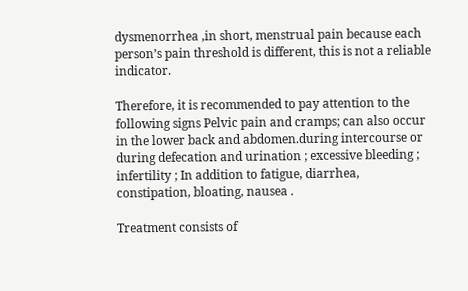dysmenorrhea ,in short, menstrual pain because each person’s pain threshold is different, this is not a reliable indicator.

Therefore, it is recommended to pay attention to the following signs Pelvic pain and cramps; can also occur in the lower back and abdomen.during intercourse or during defecation and urination ; excessive bleeding ; infertility ; In addition to fatigue, diarrhea, constipation, bloating, nausea .

Treatment consists of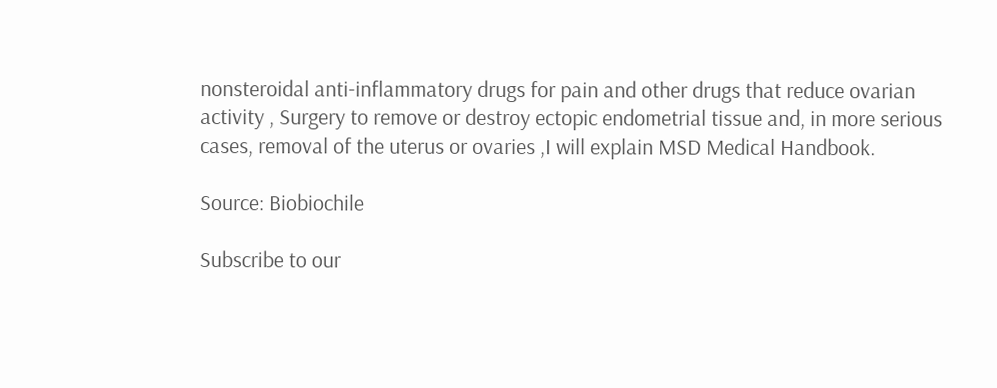nonsteroidal anti-inflammatory drugs for pain and other drugs that reduce ovarian activity , Surgery to remove or destroy ectopic endometrial tissue and, in more serious cases, removal of the uterus or ovaries ,I will explain MSD Medical Handbook.

Source: Biobiochile

Subscribe to our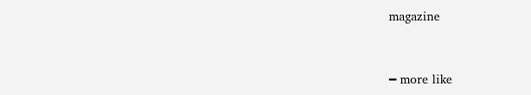magazine


━ more like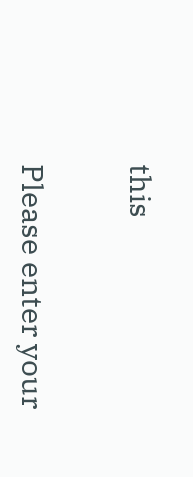this


Please enter your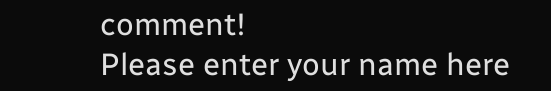comment!
Please enter your name here